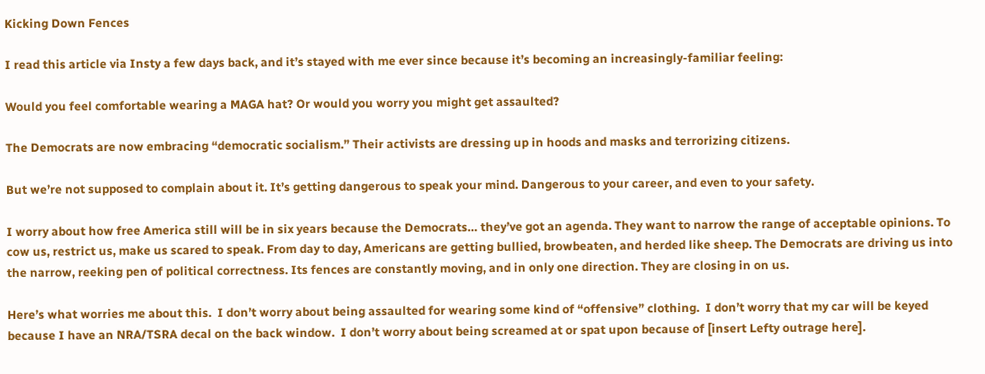Kicking Down Fences

I read this article via Insty a few days back, and it’s stayed with me ever since because it’s becoming an increasingly-familiar feeling:

Would you feel comfortable wearing a MAGA hat? Or would you worry you might get assaulted?

The Democrats are now embracing “democratic socialism.” Their activists are dressing up in hoods and masks and terrorizing citizens.

But we’re not supposed to complain about it. It’s getting dangerous to speak your mind. Dangerous to your career, and even to your safety.

I worry about how free America still will be in six years because the Democrats… they’ve got an agenda. They want to narrow the range of acceptable opinions. To cow us, restrict us, make us scared to speak. From day to day, Americans are getting bullied, browbeaten, and herded like sheep. The Democrats are driving us into the narrow, reeking pen of political correctness. Its fences are constantly moving, and in only one direction. They are closing in on us.

Here’s what worries me about this.  I don’t worry about being assaulted for wearing some kind of “offensive” clothing.  I don’t worry that my car will be keyed because I have an NRA/TSRA decal on the back window.  I don’t worry about being screamed at or spat upon because of [insert Lefty outrage here].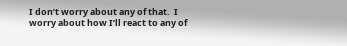I don’t worry about any of that.  I worry about how I’ll react to any of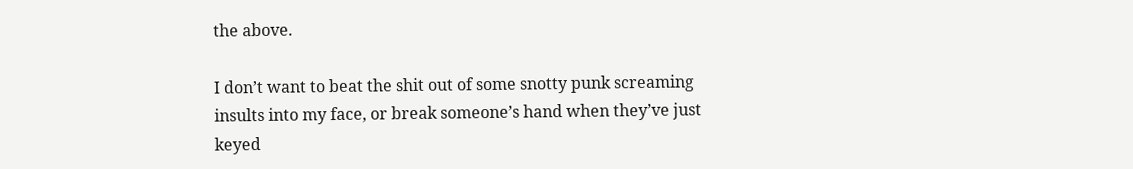the above.

I don’t want to beat the shit out of some snotty punk screaming insults into my face, or break someone’s hand when they’ve just keyed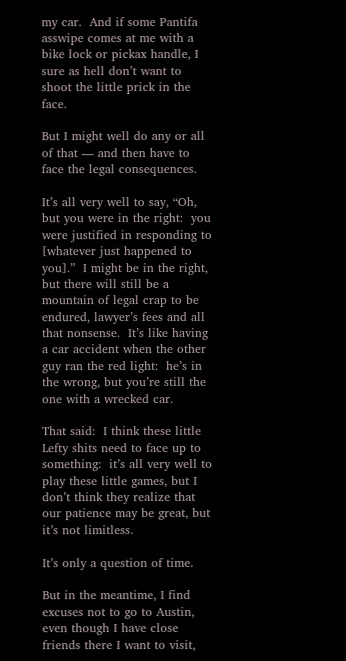my car.  And if some Pantifa asswipe comes at me with a bike lock or pickax handle, I sure as hell don’t want to shoot the little prick in the face.

But I might well do any or all of that — and then have to face the legal consequences.

It’s all very well to say, “Oh, but you were in the right:  you were justified in responding to [whatever just happened to you].”  I might be in the right, but there will still be a mountain of legal crap to be endured, lawyer’s fees and all that nonsense.  It’s like having a car accident when the other guy ran the red light:  he’s in the wrong, but you’re still the one with a wrecked car.

That said:  I think these little Lefty shits need to face up to something:  it’s all very well to play these little games, but I don’t think they realize that our patience may be great, but it’s not limitless.

It’s only a question of time.

But in the meantime, I find excuses not to go to Austin, even though I have close friends there I want to visit,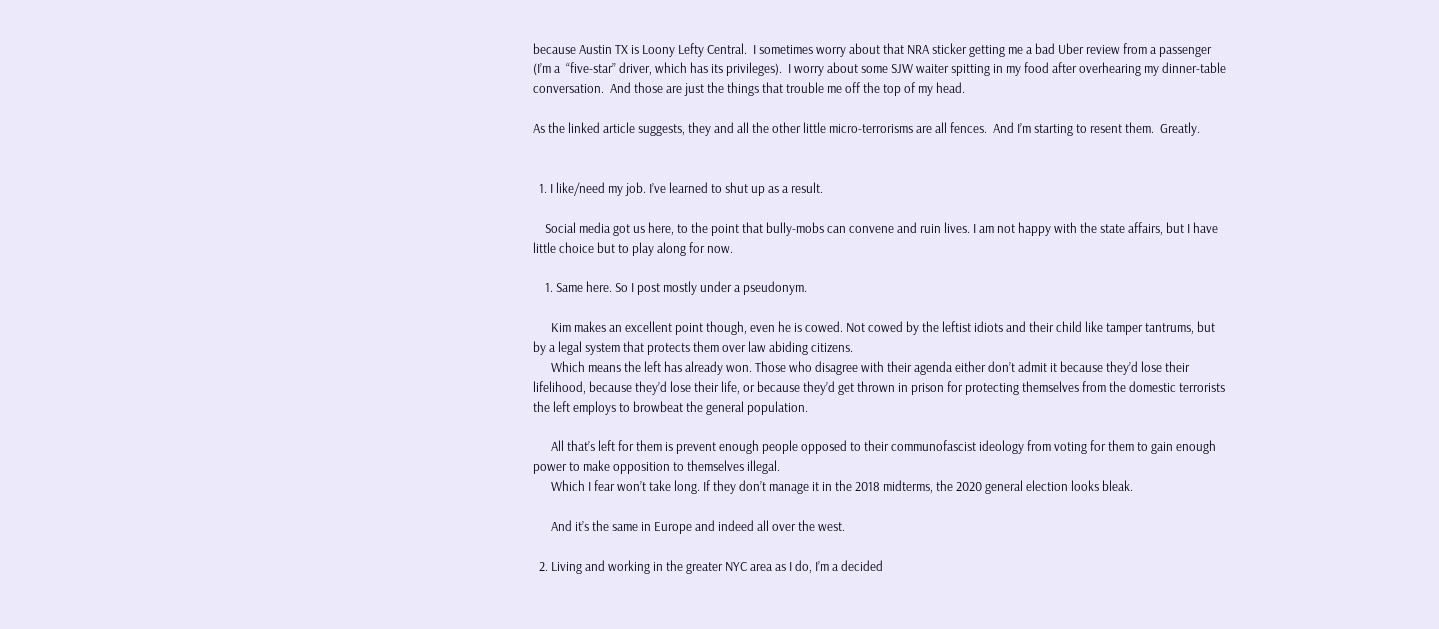because Austin TX is Loony Lefty Central.  I sometimes worry about that NRA sticker getting me a bad Uber review from a passenger (I’m a  “five-star” driver, which has its privileges).  I worry about some SJW waiter spitting in my food after overhearing my dinner-table conversation.  And those are just the things that trouble me off the top of my head.

As the linked article suggests, they and all the other little micro-terrorisms are all fences.  And I’m starting to resent them.  Greatly.


  1. I like/need my job. I’ve learned to shut up as a result.

    Social media got us here, to the point that bully-mobs can convene and ruin lives. I am not happy with the state affairs, but I have little choice but to play along for now.

    1. Same here. So I post mostly under a pseudonym.

      Kim makes an excellent point though, even he is cowed. Not cowed by the leftist idiots and their child like tamper tantrums, but by a legal system that protects them over law abiding citizens.
      Which means the left has already won. Those who disagree with their agenda either don’t admit it because they’d lose their lifelihood, because they’d lose their life, or because they’d get thrown in prison for protecting themselves from the domestic terrorists the left employs to browbeat the general population.

      All that’s left for them is prevent enough people opposed to their communofascist ideology from voting for them to gain enough power to make opposition to themselves illegal.
      Which I fear won’t take long. If they don’t manage it in the 2018 midterms, the 2020 general election looks bleak.

      And it’s the same in Europe and indeed all over the west.

  2. Living and working in the greater NYC area as I do, I’m a decided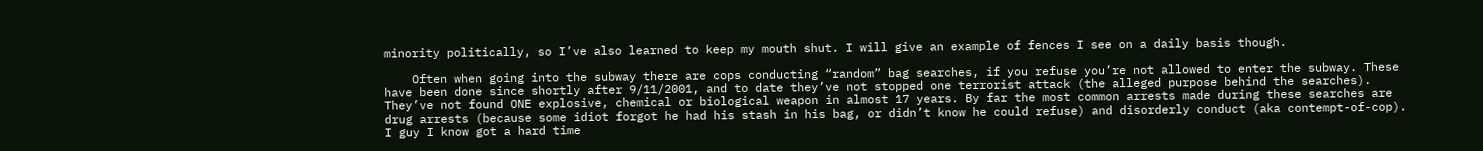minority politically, so I’ve also learned to keep my mouth shut. I will give an example of fences I see on a daily basis though.

    Often when going into the subway there are cops conducting “random” bag searches, if you refuse you’re not allowed to enter the subway. These have been done since shortly after 9/11/2001, and to date they’ve not stopped one terrorist attack (the alleged purpose behind the searches). They’ve not found ONE explosive, chemical or biological weapon in almost 17 years. By far the most common arrests made during these searches are drug arrests (because some idiot forgot he had his stash in his bag, or didn’t know he could refuse) and disorderly conduct (aka contempt-of-cop). I guy I know got a hard time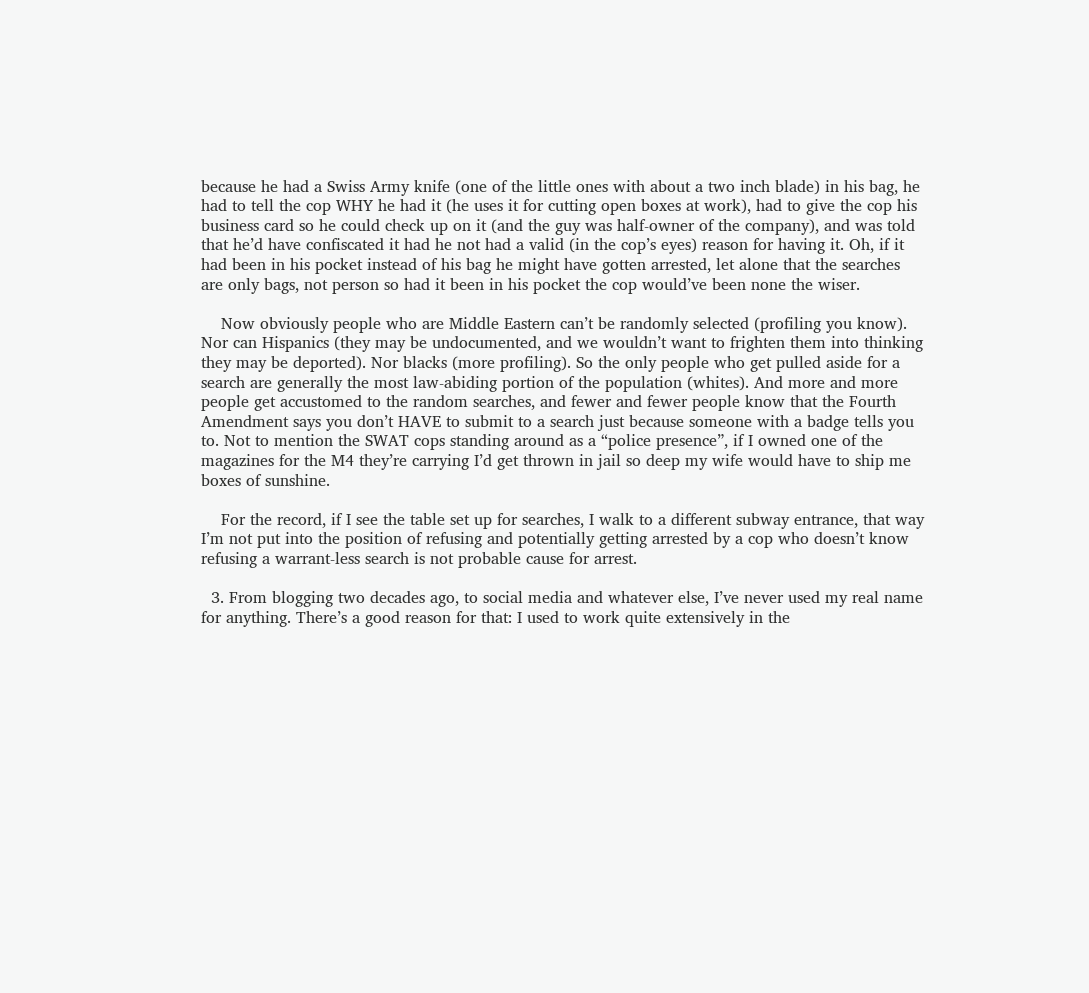because he had a Swiss Army knife (one of the little ones with about a two inch blade) in his bag, he had to tell the cop WHY he had it (he uses it for cutting open boxes at work), had to give the cop his business card so he could check up on it (and the guy was half-owner of the company), and was told that he’d have confiscated it had he not had a valid (in the cop’s eyes) reason for having it. Oh, if it had been in his pocket instead of his bag he might have gotten arrested, let alone that the searches are only bags, not person so had it been in his pocket the cop would’ve been none the wiser.

    Now obviously people who are Middle Eastern can’t be randomly selected (profiling you know). Nor can Hispanics (they may be undocumented, and we wouldn’t want to frighten them into thinking they may be deported). Nor blacks (more profiling). So the only people who get pulled aside for a search are generally the most law-abiding portion of the population (whites). And more and more people get accustomed to the random searches, and fewer and fewer people know that the Fourth Amendment says you don’t HAVE to submit to a search just because someone with a badge tells you to. Not to mention the SWAT cops standing around as a “police presence”, if I owned one of the magazines for the M4 they’re carrying I’d get thrown in jail so deep my wife would have to ship me boxes of sunshine.

    For the record, if I see the table set up for searches, I walk to a different subway entrance, that way I’m not put into the position of refusing and potentially getting arrested by a cop who doesn’t know refusing a warrant-less search is not probable cause for arrest.

  3. From blogging two decades ago, to social media and whatever else, I’ve never used my real name for anything. There’s a good reason for that: I used to work quite extensively in the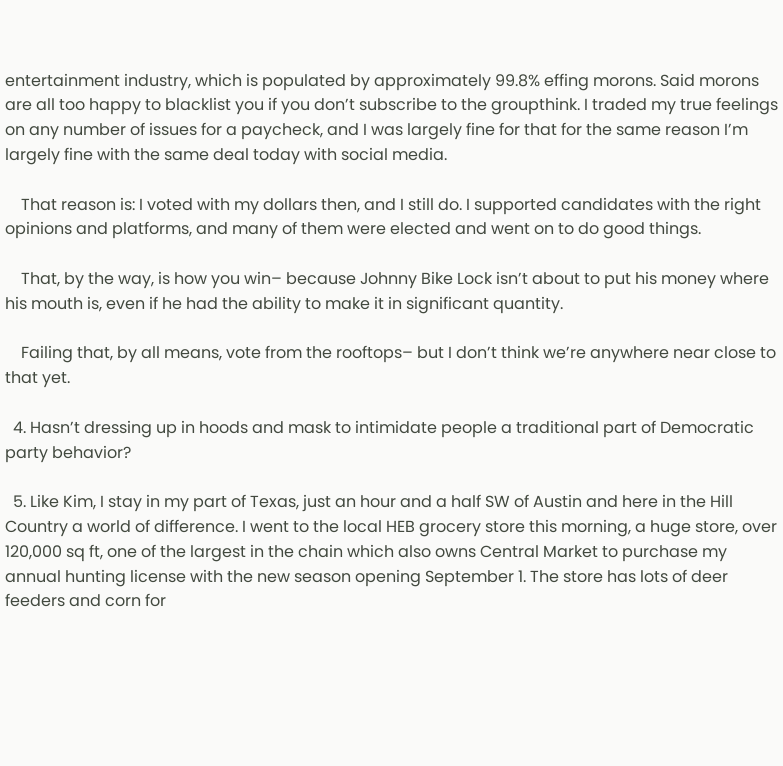entertainment industry, which is populated by approximately 99.8% effing morons. Said morons are all too happy to blacklist you if you don’t subscribe to the groupthink. I traded my true feelings on any number of issues for a paycheck, and I was largely fine for that for the same reason I’m largely fine with the same deal today with social media.

    That reason is: I voted with my dollars then, and I still do. I supported candidates with the right opinions and platforms, and many of them were elected and went on to do good things.

    That, by the way, is how you win– because Johnny Bike Lock isn’t about to put his money where his mouth is, even if he had the ability to make it in significant quantity.

    Failing that, by all means, vote from the rooftops– but I don’t think we’re anywhere near close to that yet.

  4. Hasn’t dressing up in hoods and mask to intimidate people a traditional part of Democratic party behavior?

  5. Like Kim, I stay in my part of Texas, just an hour and a half SW of Austin and here in the Hill Country a world of difference. I went to the local HEB grocery store this morning, a huge store, over 120,000 sq ft, one of the largest in the chain which also owns Central Market to purchase my annual hunting license with the new season opening September 1. The store has lots of deer feeders and corn for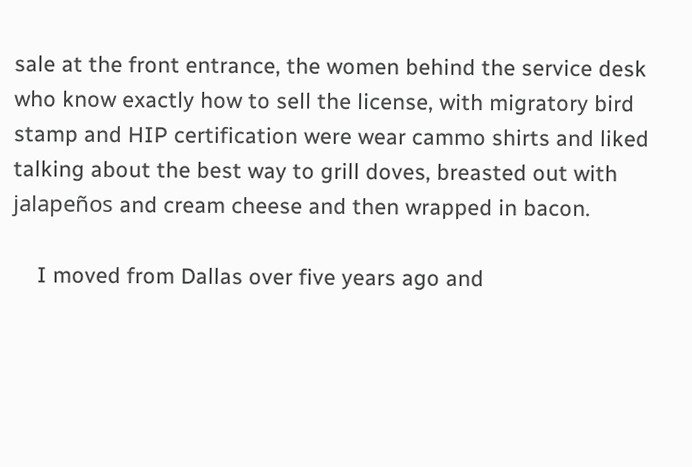sale at the front entrance, the women behind the service desk who know exactly how to sell the license, with migratory bird stamp and HIP certification were wear cammo shirts and liked talking about the best way to grill doves, breasted out with jalapeños and cream cheese and then wrapped in bacon.

    I moved from Dallas over five years ago and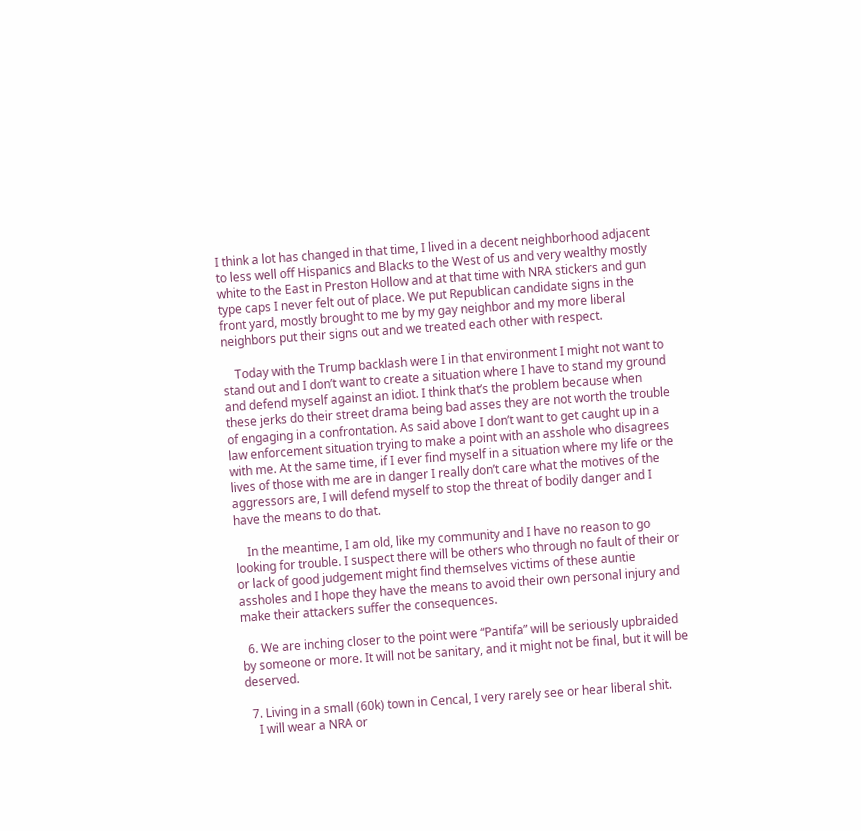I think a lot has changed in that time, I lived in a decent neighborhood adjacent to less well off Hispanics and Blacks to the West of us and very wealthy mostly white to the East in Preston Hollow and at that time with NRA stickers and gun type caps I never felt out of place. We put Republican candidate signs in the front yard, mostly brought to me by my gay neighbor and my more liberal neighbors put their signs out and we treated each other with respect.

    Today with the Trump backlash were I in that environment I might not want to stand out and I don’t want to create a situation where I have to stand my ground and defend myself against an idiot. I think that’s the problem because when these jerks do their street drama being bad asses they are not worth the trouble of engaging in a confrontation. As said above I don’t want to get caught up in a law enforcement situation trying to make a point with an asshole who disagrees with me. At the same time, if I ever find myself in a situation where my life or the lives of those with me are in danger I really don’t care what the motives of the aggressors are, I will defend myself to stop the threat of bodily danger and I have the means to do that.

    In the meantime, I am old, like my community and I have no reason to go looking for trouble. I suspect there will be others who through no fault of their or or lack of good judgement might find themselves victims of these auntie assholes and I hope they have the means to avoid their own personal injury and make their attackers suffer the consequences.

  6. We are inching closer to the point were “Pantifa” will be seriously upbraided by someone or more. It will not be sanitary, and it might not be final, but it will be deserved.

  7. Living in a small (60k) town in Cencal, I very rarely see or hear liberal shit.
    I will wear a NRA or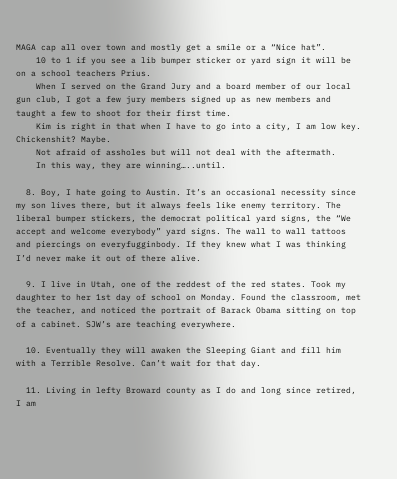MAGA cap all over town and mostly get a smile or a “Nice hat”.
    10 to 1 if you see a lib bumper sticker or yard sign it will be on a school teachers Prius.
    When I served on the Grand Jury and a board member of our local gun club, I got a few jury members signed up as new members and taught a few to shoot for their first time.
    Kim is right in that when I have to go into a city, I am low key. Chickenshit? Maybe.
    Not afraid of assholes but will not deal with the aftermath.
    In this way, they are winning…..until.

  8. Boy, I hate going to Austin. It’s an occasional necessity since my son lives there, but it always feels like enemy territory. The liberal bumper stickers, the democrat political yard signs, the “We accept and welcome everybody” yard signs. The wall to wall tattoos and piercings on everyfugginbody. If they knew what I was thinking I’d never make it out of there alive.

  9. I live in Utah, one of the reddest of the red states. Took my daughter to her 1st day of school on Monday. Found the classroom, met the teacher, and noticed the portrait of Barack Obama sitting on top of a cabinet. SJW’s are teaching everywhere.

  10. Eventually they will awaken the Sleeping Giant and fill him with a Terrible Resolve. Can’t wait for that day.

  11. Living in lefty Broward county as I do and long since retired, I am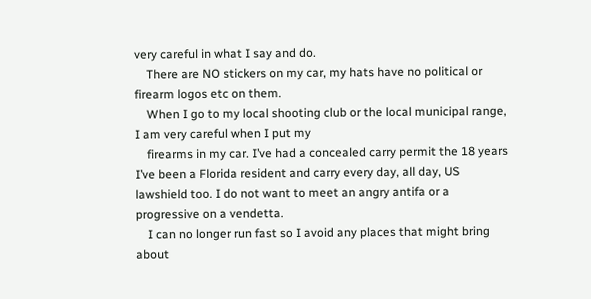very careful in what I say and do.
    There are NO stickers on my car, my hats have no political or firearm logos etc on them.
    When I go to my local shooting club or the local municipal range, I am very careful when I put my
    firearms in my car. I’ve had a concealed carry permit the 18 years I’ve been a Florida resident and carry every day, all day, US lawshield too. I do not want to meet an angry antifa or a progressive on a vendetta.
    I can no longer run fast so I avoid any places that might bring about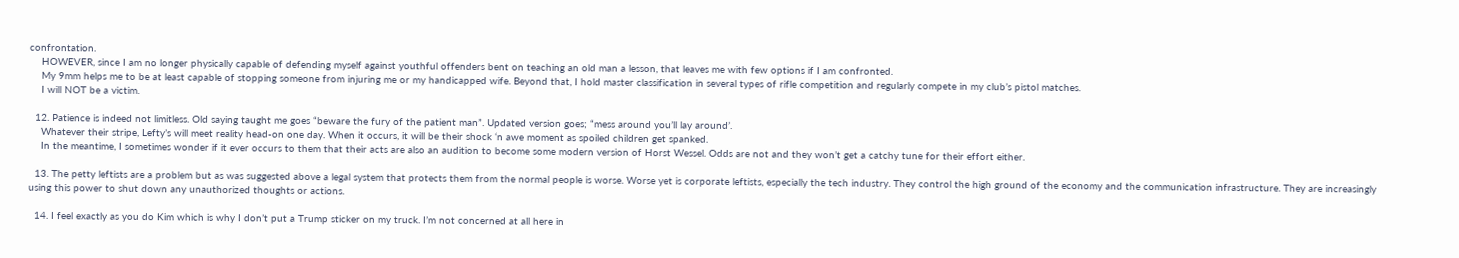confrontation.
    HOWEVER, since I am no longer physically capable of defending myself against youthful offenders bent on teaching an old man a lesson, that leaves me with few options if I am confronted.
    My 9mm helps me to be at least capable of stopping someone from injuring me or my handicapped wife. Beyond that, I hold master classification in several types of rifle competition and regularly compete in my club’s pistol matches.
    I will NOT be a victim.

  12. Patience is indeed not limitless. Old saying taught me goes “beware the fury of the patient man”. Updated version goes; “mess around you’ll lay around’.
    Whatever their stripe, Lefty’s will meet reality head-on one day. When it occurs, it will be their shock ‘n awe moment as spoiled children get spanked.
    In the meantime, I sometimes wonder if it ever occurs to them that their acts are also an audition to become some modern version of Horst Wessel. Odds are not and they won’t get a catchy tune for their effort either.

  13. The petty leftists are a problem but as was suggested above a legal system that protects them from the normal people is worse. Worse yet is corporate leftists, especially the tech industry. They control the high ground of the economy and the communication infrastructure. They are increasingly using this power to shut down any unauthorized thoughts or actions.

  14. I feel exactly as you do Kim which is why I don’t put a Trump sticker on my truck. I’m not concerned at all here in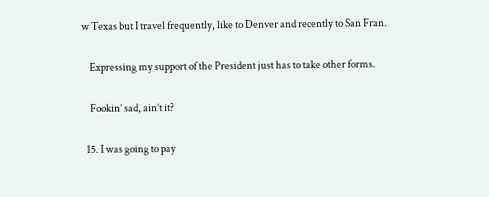w Texas but I travel frequently, like to Denver and recently to San Fran.

    Expressing my support of the President just has to take other forms.

    Fookin’ sad, ain’t it?

  15. I was going to pay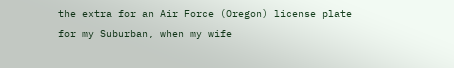the extra for an Air Force (Oregon) license plate for my Suburban, when my wife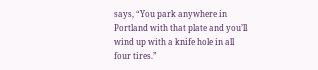says, “You park anywhere in Portland with that plate and you’ll wind up with a knife hole in all four tires.”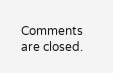Comments are closed.